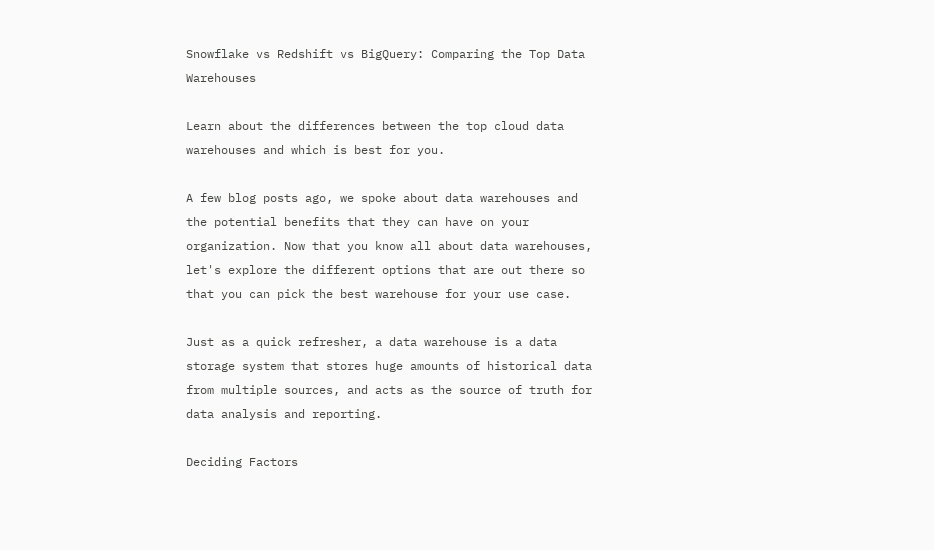Snowflake vs Redshift vs BigQuery: Comparing the Top Data Warehouses

Learn about the differences between the top cloud data warehouses and which is best for you.

A few blog posts ago, we spoke about data warehouses and the potential benefits that they can have on your organization. Now that you know all about data warehouses, let's explore the different options that are out there so that you can pick the best warehouse for your use case.

Just as a quick refresher, a data warehouse is a data storage system that stores huge amounts of historical data from multiple sources, and acts as the source of truth for data analysis and reporting.

Deciding Factors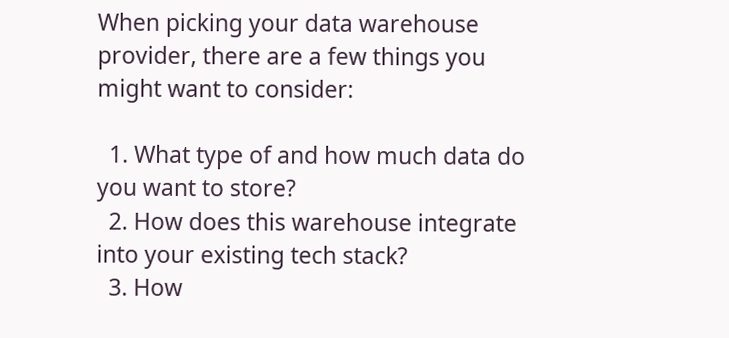When picking your data warehouse provider, there are a few things you might want to consider:

  1. What type of and how much data do you want to store?
  2. How does this warehouse integrate into your existing tech stack?
  3. How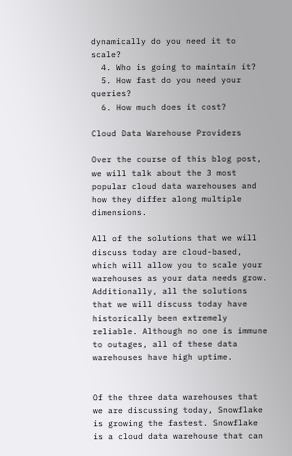dynamically do you need it to scale?
  4. Who is going to maintain it?
  5. How fast do you need your queries?
  6. How much does it cost?

Cloud Data Warehouse Providers

Over the course of this blog post, we will talk about the 3 most popular cloud data warehouses and how they differ along multiple dimensions.

All of the solutions that we will discuss today are cloud-based, which will allow you to scale your warehouses as your data needs grow. Additionally, all the solutions that we will discuss today have historically been extremely reliable. Although no one is immune to outages, all of these data warehouses have high uptime.


Of the three data warehouses that we are discussing today, Snowflake is growing the fastest. Snowflake is a cloud data warehouse that can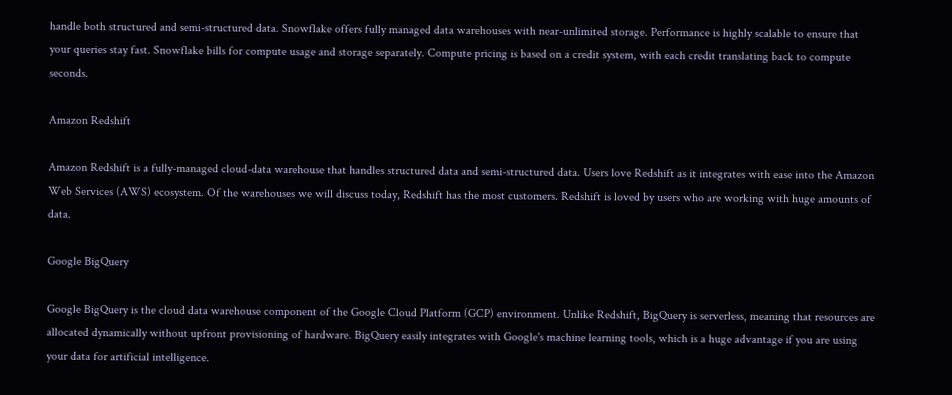handle both structured and semi-structured data. Snowflake offers fully managed data warehouses with near-unlimited storage. Performance is highly scalable to ensure that your queries stay fast. Snowflake bills for compute usage and storage separately. Compute pricing is based on a credit system, with each credit translating back to compute seconds.

Amazon Redshift

Amazon Redshift is a fully-managed cloud-data warehouse that handles structured data and semi-structured data. Users love Redshift as it integrates with ease into the Amazon Web Services (AWS) ecosystem. Of the warehouses we will discuss today, Redshift has the most customers. Redshift is loved by users who are working with huge amounts of data.

Google BigQuery

Google BigQuery is the cloud data warehouse component of the Google Cloud Platform (GCP) environment. Unlike Redshift, BigQuery is serverless, meaning that resources are allocated dynamically without upfront provisioning of hardware. BigQuery easily integrates with Google's machine learning tools, which is a huge advantage if you are using your data for artificial intelligence.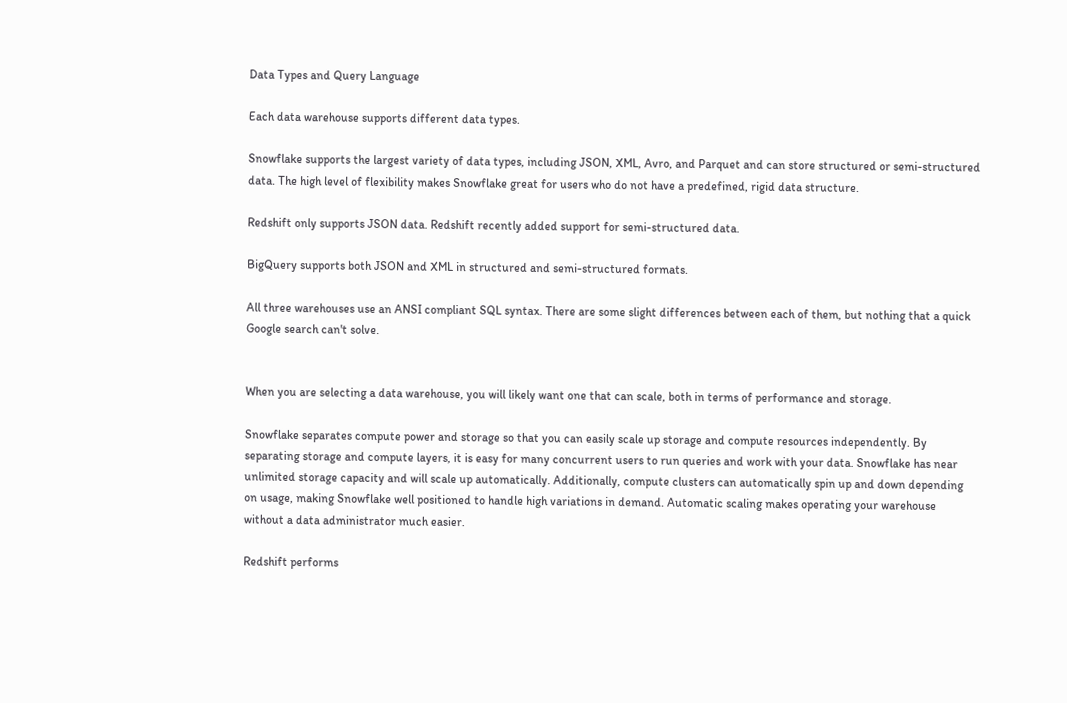Data Types and Query Language

Each data warehouse supports different data types.

Snowflake supports the largest variety of data types, including JSON, XML, Avro, and Parquet and can store structured or semi-structured data. The high level of flexibility makes Snowflake great for users who do not have a predefined, rigid data structure.

Redshift only supports JSON data. Redshift recently added support for semi-structured data.

BigQuery supports both JSON and XML in structured and semi-structured formats.

All three warehouses use an ANSI compliant SQL syntax. There are some slight differences between each of them, but nothing that a quick Google search can't solve.


When you are selecting a data warehouse, you will likely want one that can scale, both in terms of performance and storage.

Snowflake separates compute power and storage so that you can easily scale up storage and compute resources independently. By separating storage and compute layers, it is easy for many concurrent users to run queries and work with your data. Snowflake has near unlimited storage capacity and will scale up automatically. Additionally, compute clusters can automatically spin up and down depending on usage, making Snowflake well positioned to handle high variations in demand. Automatic scaling makes operating your warehouse without a data administrator much easier.

Redshift performs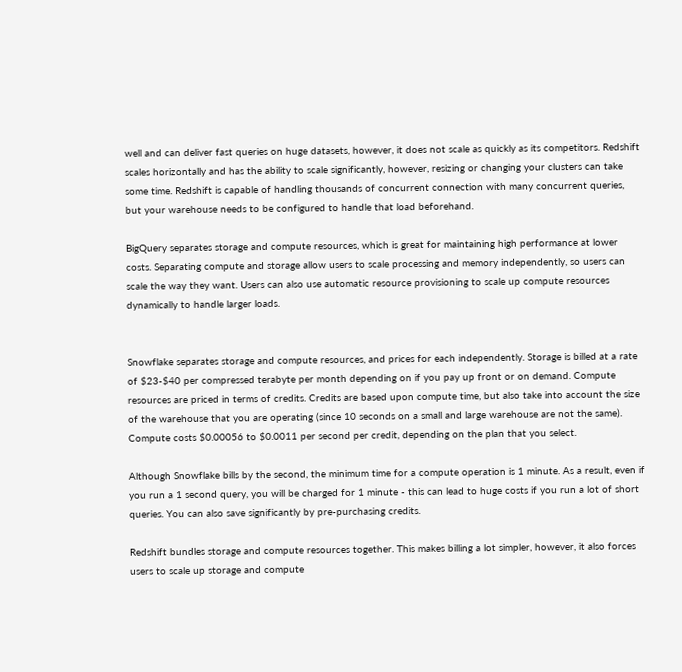well and can deliver fast queries on huge datasets, however, it does not scale as quickly as its competitors. Redshift scales horizontally and has the ability to scale significantly, however, resizing or changing your clusters can take some time. Redshift is capable of handling thousands of concurrent connection with many concurrent queries, but your warehouse needs to be configured to handle that load beforehand.

BigQuery separates storage and compute resources, which is great for maintaining high performance at lower costs. Separating compute and storage allow users to scale processing and memory independently, so users can scale the way they want. Users can also use automatic resource provisioning to scale up compute resources dynamically to handle larger loads.


Snowflake separates storage and compute resources, and prices for each independently. Storage is billed at a rate of $23-$40 per compressed terabyte per month depending on if you pay up front or on demand. Compute resources are priced in terms of credits. Credits are based upon compute time, but also take into account the size of the warehouse that you are operating (since 10 seconds on a small and large warehouse are not the same). Compute costs $0.00056 to $0.0011 per second per credit, depending on the plan that you select.

Although Snowflake bills by the second, the minimum time for a compute operation is 1 minute. As a result, even if you run a 1 second query, you will be charged for 1 minute - this can lead to huge costs if you run a lot of short queries. You can also save significantly by pre-purchasing credits.

Redshift bundles storage and compute resources together. This makes billing a lot simpler, however, it also forces users to scale up storage and compute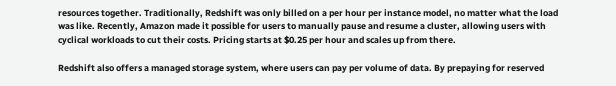resources together. Traditionally, Redshift was only billed on a per hour per instance model, no matter what the load was like. Recently, Amazon made it possible for users to manually pause and resume a cluster, allowing users with cyclical workloads to cut their costs. Pricing starts at $0.25 per hour and scales up from there.

Redshift also offers a managed storage system, where users can pay per volume of data. By prepaying for reserved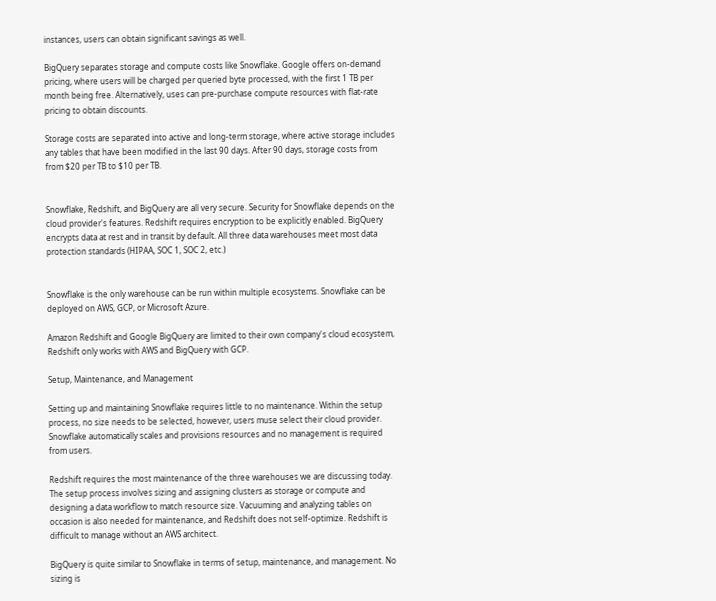instances, users can obtain significant savings as well.

BigQuery separates storage and compute costs like Snowflake. Google offers on-demand pricing, where users will be charged per queried byte processed, with the first 1 TB per month being free. Alternatively, uses can pre-purchase compute resources with flat-rate pricing to obtain discounts.

Storage costs are separated into active and long-term storage, where active storage includes any tables that have been modified in the last 90 days. After 90 days, storage costs from from $20 per TB to $10 per TB.


Snowflake, Redshift, and BigQuery are all very secure. Security for Snowflake depends on the cloud provider's features. Redshift requires encryption to be explicitly enabled. BigQuery encrypts data at rest and in transit by default. All three data warehouses meet most data protection standards (HIPAA, SOC 1, SOC 2, etc.)


Snowflake is the only warehouse can be run within multiple ecosystems. Snowflake can be deployed on AWS, GCP, or Microsoft Azure.

Amazon Redshift and Google BigQuery are limited to their own company's cloud ecosystem, Redshift only works with AWS and BigQuery with GCP.

Setup, Maintenance, and Management

Setting up and maintaining Snowflake requires little to no maintenance. Within the setup process, no size needs to be selected, however, users muse select their cloud provider. Snowflake automatically scales and provisions resources and no management is required from users.

Redshift requires the most maintenance of the three warehouses we are discussing today. The setup process involves sizing and assigning clusters as storage or compute and designing a data workflow to match resource size. Vacuuming and analyzing tables on occasion is also needed for maintenance, and Redshift does not self-optimize. Redshift is difficult to manage without an AWS architect.

BigQuery is quite similar to Snowflake in terms of setup, maintenance, and management. No sizing is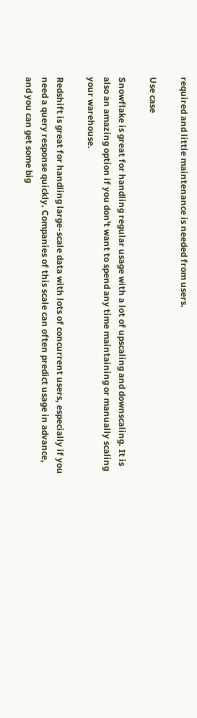required and little maintenance is needed from users.

Use case

Snowflake is great for handling regular usage with a lot of upscaling and downscaling. It is also an amazing option if you don't want to spend any time maintaining or manually scaling your warehouse.

Redshift is great for handling large-scale data with lots of concurrent users, especially if you need a query response quickly. Companies of this scale can often predict usage in advance, and you can get some big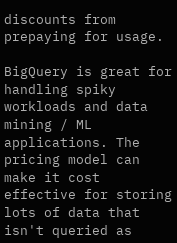discounts from prepaying for usage.

BigQuery is great for handling spiky workloads and data mining / ML applications. The pricing model can make it cost effective for storing lots of data that isn't queried as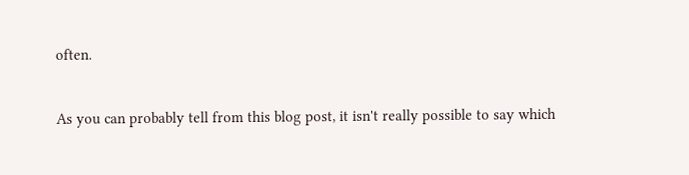often.


As you can probably tell from this blog post, it isn't really possible to say which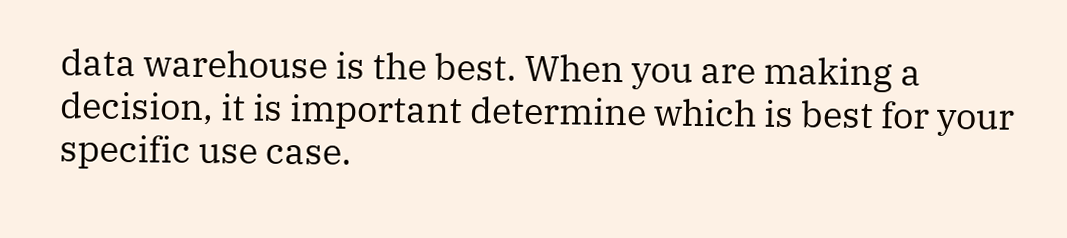data warehouse is the best. When you are making a decision, it is important determine which is best for your specific use case.